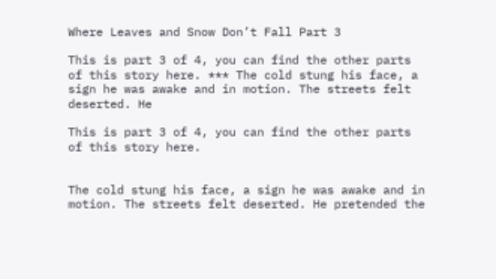Where Leaves and Snow Don’t Fall Part 3

This is part 3 of 4, you can find the other parts of this story here. *** The cold stung his face, a sign he was awake and in motion. The streets felt deserted. He

This is part 3 of 4, you can find the other parts of this story here.


The cold stung his face, a sign he was awake and in motion. The streets felt deserted. He pretended the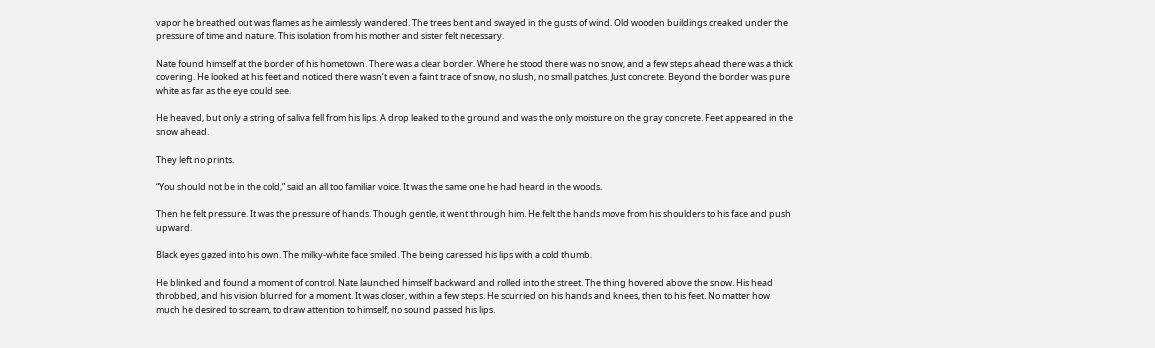vapor he breathed out was flames as he aimlessly wandered. The trees bent and swayed in the gusts of wind. Old wooden buildings creaked under the pressure of time and nature. This isolation from his mother and sister felt necessary.

Nate found himself at the border of his hometown. There was a clear border. Where he stood there was no snow, and a few steps ahead there was a thick covering. He looked at his feet and noticed there wasn’t even a faint trace of snow, no slush, no small patches. Just concrete. Beyond the border was pure white as far as the eye could see.

He heaved, but only a string of saliva fell from his lips. A drop leaked to the ground and was the only moisture on the gray concrete. Feet appeared in the snow ahead.

They left no prints.

“You should not be in the cold,” said an all too familiar voice. It was the same one he had heard in the woods.

Then he felt pressure. It was the pressure of hands. Though gentle, it went through him. He felt the hands move from his shoulders to his face and push upward.

Black eyes gazed into his own. The milky-white face smiled. The being caressed his lips with a cold thumb.

He blinked and found a moment of control. Nate launched himself backward and rolled into the street. The thing hovered above the snow. His head throbbed, and his vision blurred for a moment. It was closer, within a few steps. He scurried on his hands and knees, then to his feet. No matter how much he desired to scream, to draw attention to himself, no sound passed his lips.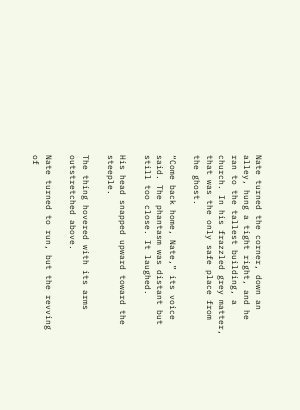Nate turned the corner, down an alley, hung a tight right, and he ran to the tallest building, a church. In his frazzled grey matter, that was the only safe place from the ghost.

“Come back home, Nate,” its voice said. The phantasm was distant but still too close. It laughed.

His head snapped upward toward the steeple.

The thing hovered with its arms outstretched above.

Nate turned to run, but the revving of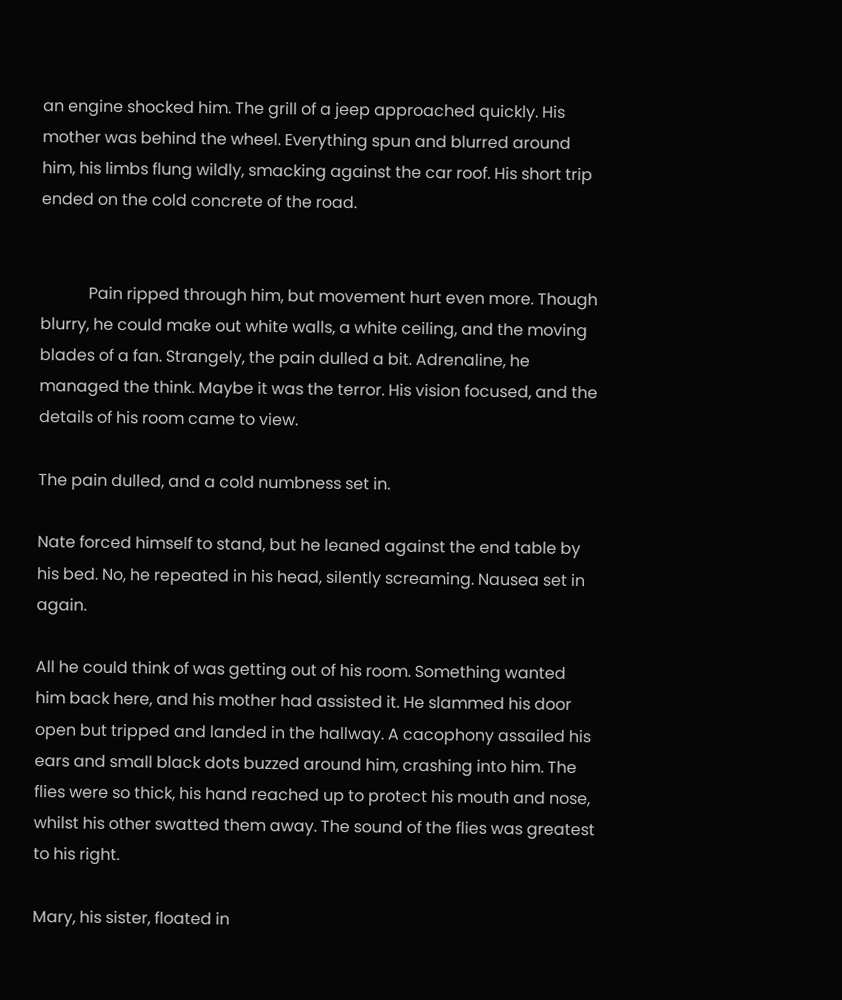an engine shocked him. The grill of a jeep approached quickly. His mother was behind the wheel. Everything spun and blurred around him, his limbs flung wildly, smacking against the car roof. His short trip ended on the cold concrete of the road.


            Pain ripped through him, but movement hurt even more. Though blurry, he could make out white walls, a white ceiling, and the moving blades of a fan. Strangely, the pain dulled a bit. Adrenaline, he managed the think. Maybe it was the terror. His vision focused, and the details of his room came to view.

The pain dulled, and a cold numbness set in.

Nate forced himself to stand, but he leaned against the end table by his bed. No, he repeated in his head, silently screaming. Nausea set in again.

All he could think of was getting out of his room. Something wanted him back here, and his mother had assisted it. He slammed his door open but tripped and landed in the hallway. A cacophony assailed his ears and small black dots buzzed around him, crashing into him. The flies were so thick, his hand reached up to protect his mouth and nose, whilst his other swatted them away. The sound of the flies was greatest to his right.

Mary, his sister, floated in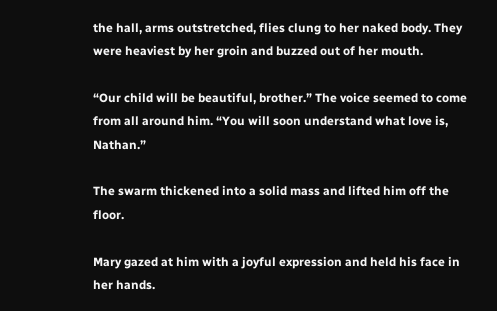the hall, arms outstretched, flies clung to her naked body. They were heaviest by her groin and buzzed out of her mouth.

“Our child will be beautiful, brother.” The voice seemed to come from all around him. “You will soon understand what love is, Nathan.”

The swarm thickened into a solid mass and lifted him off the floor.

Mary gazed at him with a joyful expression and held his face in her hands.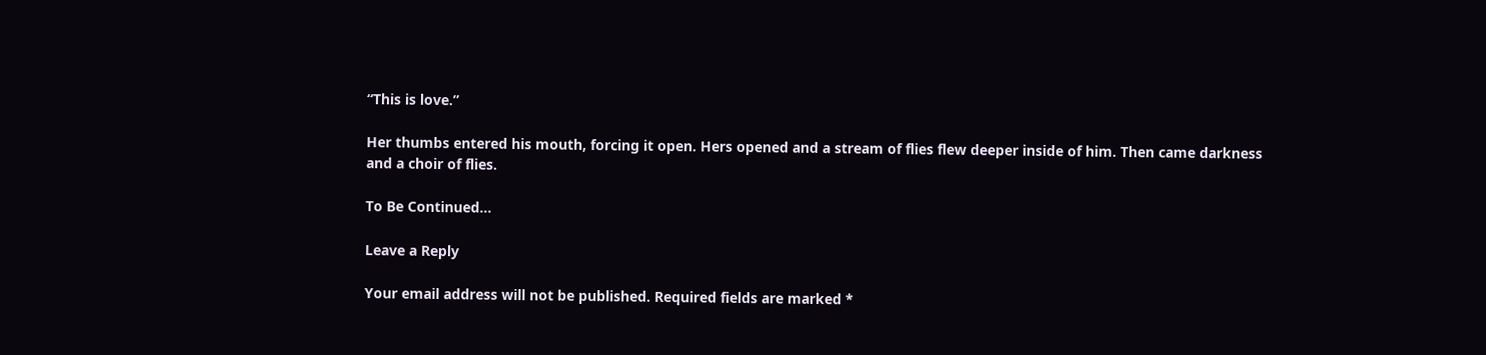“This is love.”

Her thumbs entered his mouth, forcing it open. Hers opened and a stream of flies flew deeper inside of him. Then came darkness and a choir of flies.

To Be Continued…

Leave a Reply

Your email address will not be published. Required fields are marked *